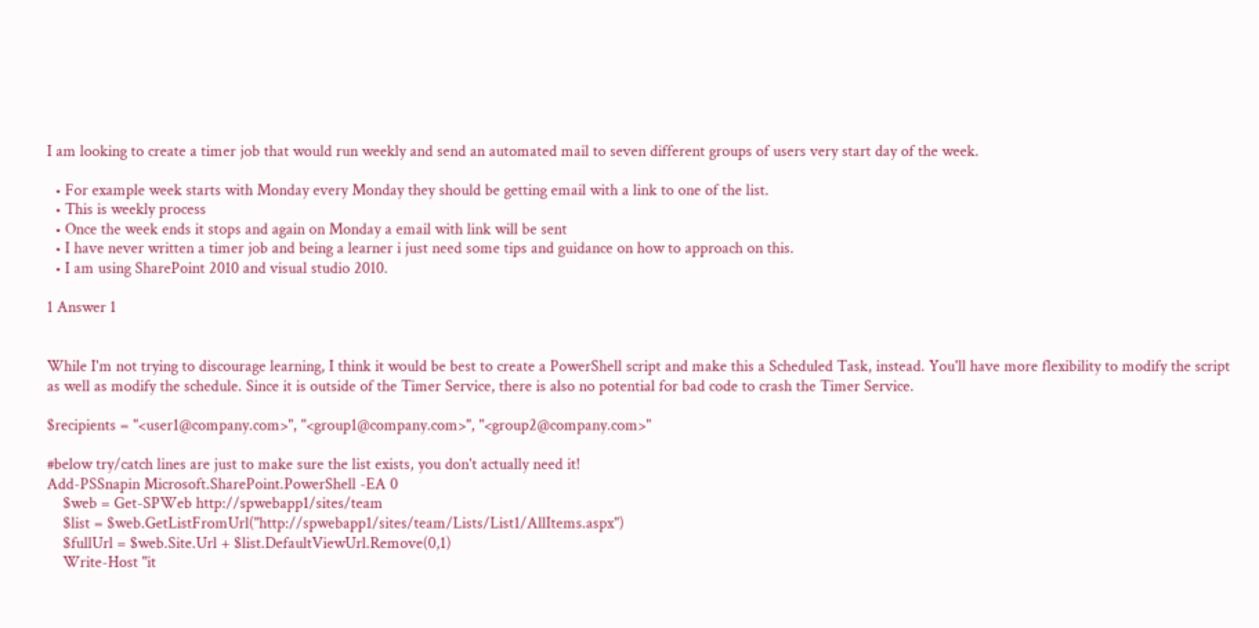I am looking to create a timer job that would run weekly and send an automated mail to seven different groups of users very start day of the week.

  • For example week starts with Monday every Monday they should be getting email with a link to one of the list.
  • This is weekly process
  • Once the week ends it stops and again on Monday a email with link will be sent
  • I have never written a timer job and being a learner i just need some tips and guidance on how to approach on this.
  • I am using SharePoint 2010 and visual studio 2010.

1 Answer 1


While I'm not trying to discourage learning, I think it would be best to create a PowerShell script and make this a Scheduled Task, instead. You'll have more flexibility to modify the script as well as modify the schedule. Since it is outside of the Timer Service, there is also no potential for bad code to crash the Timer Service.

$recipients = "<user1@company.com>", "<group1@company.com>", "<group2@company.com>"

#below try/catch lines are just to make sure the list exists, you don't actually need it!
Add-PSSnapin Microsoft.SharePoint.PowerShell -EA 0
    $web = Get-SPWeb http://spwebapp1/sites/team
    $list = $web.GetListFromUrl("http://spwebapp1/sites/team/Lists/List1/AllItems.aspx")
    $fullUrl = $web.Site.Url + $list.DefaultViewUrl.Remove(0,1)
    Write-Host "it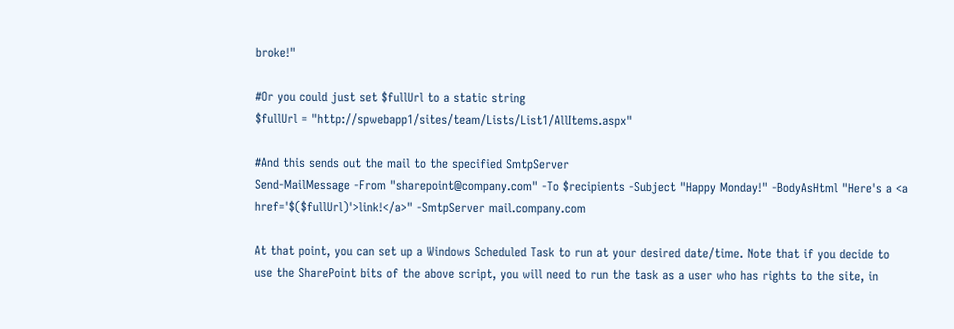broke!"

#Or you could just set $fullUrl to a static string
$fullUrl = "http://spwebapp1/sites/team/Lists/List1/AllItems.aspx"

#And this sends out the mail to the specified SmtpServer
Send-MailMessage -From "sharepoint@company.com" -To $recipients -Subject "Happy Monday!" -BodyAsHtml "Here's a <a href='$($fullUrl)'>link!</a>" -SmtpServer mail.company.com

At that point, you can set up a Windows Scheduled Task to run at your desired date/time. Note that if you decide to use the SharePoint bits of the above script, you will need to run the task as a user who has rights to the site, in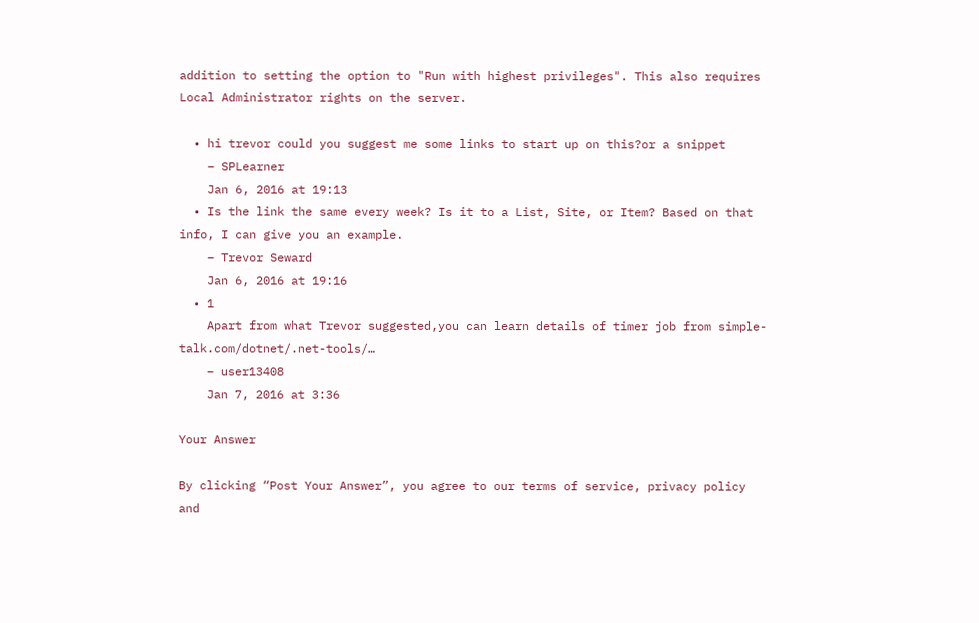addition to setting the option to "Run with highest privileges". This also requires Local Administrator rights on the server.

  • hi trevor could you suggest me some links to start up on this?or a snippet
    – SPLearner
    Jan 6, 2016 at 19:13
  • Is the link the same every week? Is it to a List, Site, or Item? Based on that info, I can give you an example.
    – Trevor Seward
    Jan 6, 2016 at 19:16
  • 1
    Apart from what Trevor suggested,you can learn details of timer job from simple-talk.com/dotnet/.net-tools/…
    – user13408
    Jan 7, 2016 at 3:36

Your Answer

By clicking “Post Your Answer”, you agree to our terms of service, privacy policy and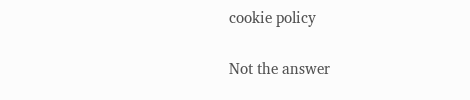cookie policy

Not the answer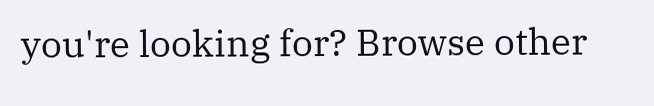you're looking for? Browse other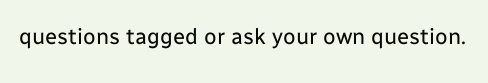questions tagged or ask your own question.